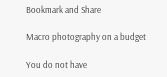Bookmark and Share

Macro photography on a budget

You do not have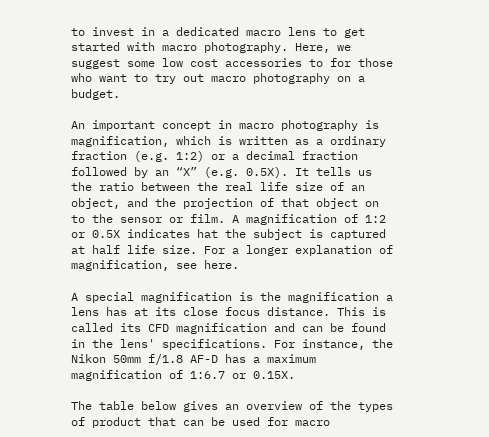to invest in a dedicated macro lens to get started with macro photography. Here, we suggest some low cost accessories to for those who want to try out macro photography on a budget.

An important concept in macro photography is magnification, which is written as a ordinary fraction (e.g. 1:2) or a decimal fraction followed by an “X” (e.g. 0.5X). It tells us the ratio between the real life size of an object, and the projection of that object on to the sensor or film. A magnification of 1:2 or 0.5X indicates hat the subject is captured at half life size. For a longer explanation of magnification, see here.

A special magnification is the magnification a lens has at its close focus distance. This is called its CFD magnification and can be found in the lens' specifications. For instance, the Nikon 50mm f/1.8 AF-D has a maximum magnification of 1:6.7 or 0.15X.

The table below gives an overview of the types of product that can be used for macro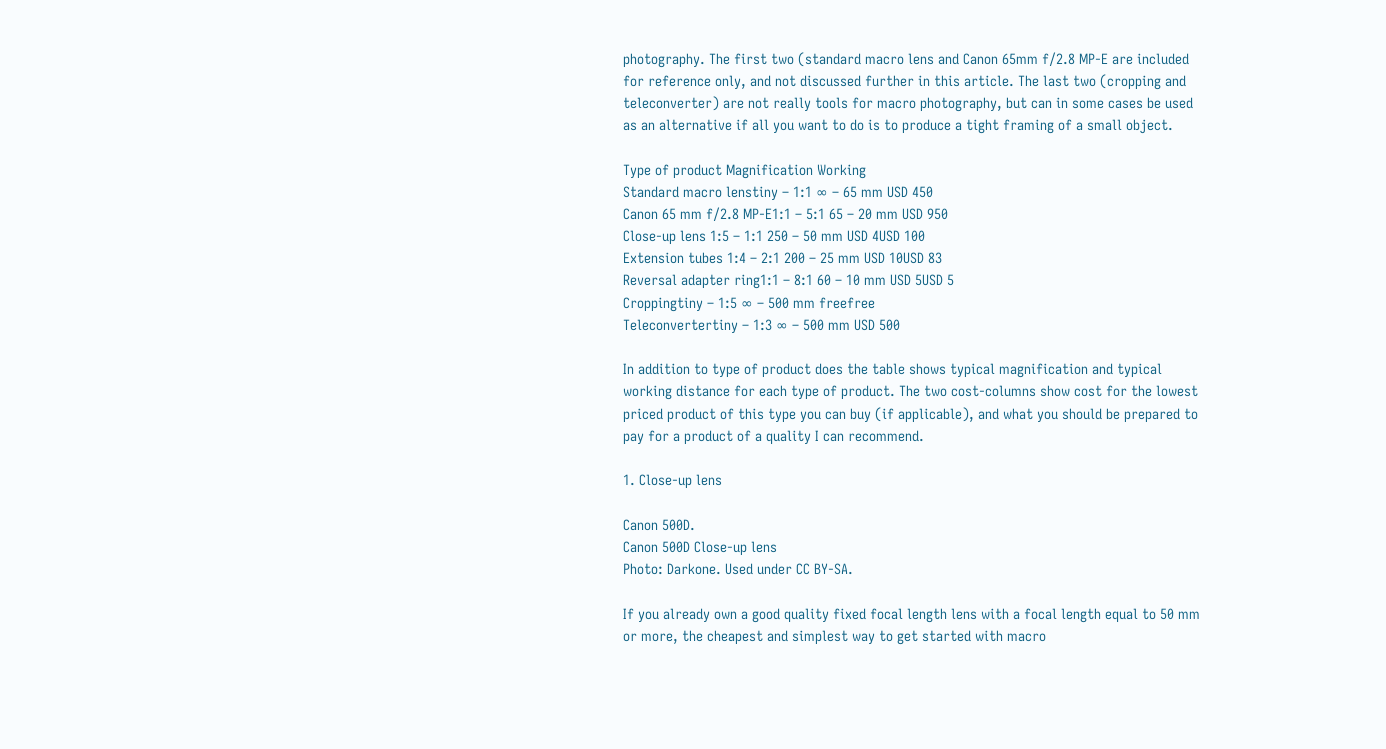photography. The first two (standard macro lens and Canon 65mm f/2.8 MP-E are included for reference only, and not discussed further in this article. The last two (cropping and teleconverter) are not really tools for macro photography, but can in some cases be used as an alternative if all you want to do is to produce a tight framing of a small object.

Type of product Magnification Working
Standard macro lenstiny – 1:1 ∞ – 65 mm USD 450
Canon 65 mm f/2.8 MP-E1:1 – 5:1 65 – 20 mm USD 950
Close-up lens 1:5 – 1:1 250 – 50 mm USD 4USD 100
Extension tubes 1:4 – 2:1 200 – 25 mm USD 10USD 83
Reversal adapter ring1:1 – 8:1 60 – 10 mm USD 5USD 5
Croppingtiny – 1:5 ∞ – 500 mm freefree
Teleconvertertiny – 1:3 ∞ – 500 mm USD 500

In addition to type of product does the table shows typical magnification and typical working distance for each type of product. The two cost-columns show cost for the lowest priced product of this type you can buy (if applicable), and what you should be prepared to pay for a product of a quality I can recommend.

1. Close-up lens

Canon 500D.
Canon 500D Close-up lens
Photo: Darkone. Used under CC BY-SA.

If you already own a good quality fixed focal length lens with a focal length equal to 50 mm or more, the cheapest and simplest way to get started with macro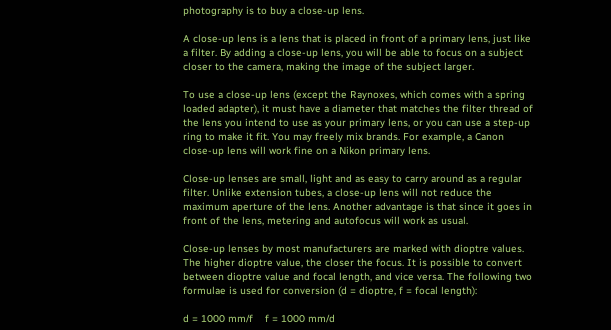photography is to buy a close-up lens.

A close-up lens is a lens that is placed in front of a primary lens, just like a filter. By adding a close-up lens, you will be able to focus on a subject closer to the camera, making the image of the subject larger.

To use a close-up lens (except the Raynoxes, which comes with a spring loaded adapter), it must have a diameter that matches the filter thread of the lens you intend to use as your primary lens, or you can use a step-up ring to make it fit. You may freely mix brands. For example, a Canon close-up lens will work fine on a Nikon primary lens.

Close-up lenses are small, light and as easy to carry around as a regular filter. Unlike extension tubes, a close-up lens will not reduce the maximum aperture of the lens. Another advantage is that since it goes in front of the lens, metering and autofocus will work as usual.

Close-up lenses by most manufacturers are marked with dioptre values. The higher dioptre value, the closer the focus. It is possible to convert between dioptre value and focal length, and vice versa. The following two formulae is used for conversion (d = dioptre, f = focal length):

d = 1000 mm/f    f = 1000 mm/d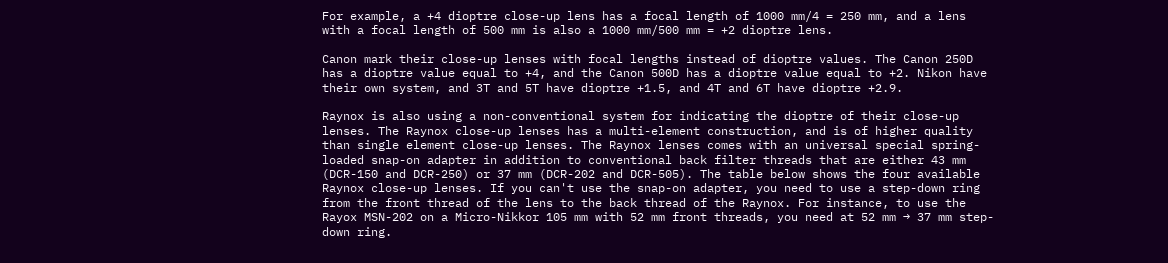For example, a +4 dioptre close-up lens has a focal length of 1000 mm/4 = 250 mm, and a lens with a focal length of 500 mm is also a 1000 mm/500 mm = +2 dioptre lens.

Canon mark their close-up lenses with focal lengths instead of dioptre values. The Canon 250D has a dioptre value equal to +4, and the Canon 500D has a dioptre value equal to +2. Nikon have their own system, and 3T and 5T have dioptre +1.5, and 4T and 6T have dioptre +2.9.

Raynox is also using a non-conventional system for indicating the dioptre of their close-up lenses. The Raynox close-up lenses has a multi-element construction, and is of higher quality than single element close-up lenses. The Raynox lenses comes with an universal special spring-loaded snap-on adapter in addition to conventional back filter threads that are either 43 mm (DCR-150 and DCR-250) or 37 mm (DCR-202 and DCR-505). The table below shows the four available Raynox close-up lenses. If you can't use the snap-on adapter, you need to use a step-down ring from the front thread of the lens to the back thread of the Raynox. For instance, to use the Rayox MSN-202 on a Micro-Nikkor 105 mm with 52 mm front threads, you need at 52 mm → 37 mm step-down ring.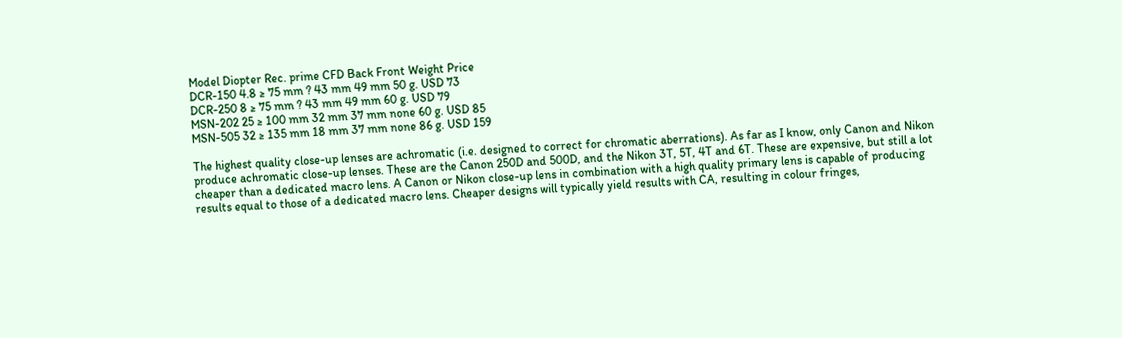Model Diopter Rec. prime CFD Back Front Weight Price
DCR-150 4.8 ≥ 75 mm ? 43 mm 49 mm 50 g. USD 73
DCR-250 8 ≥ 75 mm ? 43 mm 49 mm 60 g. USD 79
MSN-202 25 ≥ 100 mm 32 mm 37 mm none 60 g. USD 85
MSN-505 32 ≥ 135 mm 18 mm 37 mm none 86 g. USD 159

The highest quality close-up lenses are achromatic (i.e. designed to correct for chromatic aberrations). As far as I know, only Canon and Nikon produce achromatic close-up lenses. These are the Canon 250D and 500D, and the Nikon 3T, 5T, 4T and 6T. These are expensive, but still a lot cheaper than a dedicated macro lens. A Canon or Nikon close-up lens in combination with a high quality primary lens is capable of producing results equal to those of a dedicated macro lens. Cheaper designs will typically yield results with CA, resulting in colour fringes,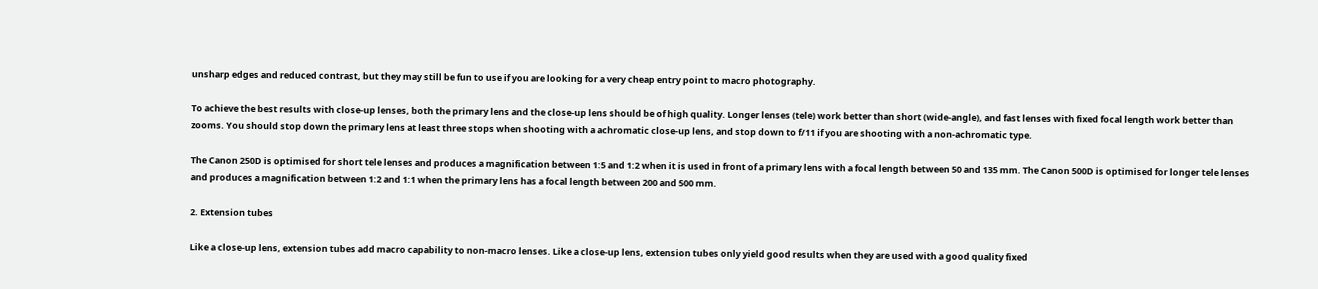unsharp edges and reduced contrast, but they may still be fun to use if you are looking for a very cheap entry point to macro photography.

To achieve the best results with close-up lenses, both the primary lens and the close-up lens should be of high quality. Longer lenses (tele) work better than short (wide-angle), and fast lenses with fixed focal length work better than zooms. You should stop down the primary lens at least three stops when shooting with a achromatic close-up lens, and stop down to f/11 if you are shooting with a non-achromatic type.

The Canon 250D is optimised for short tele lenses and produces a magnification between 1:5 and 1:2 when it is used in front of a primary lens with a focal length between 50 and 135 mm. The Canon 500D is optimised for longer tele lenses and produces a magnification between 1:2 and 1:1 when the primary lens has a focal length between 200 and 500 mm.

2. Extension tubes

Like a close-up lens, extension tubes add macro capability to non-macro lenses. Like a close-up lens, extension tubes only yield good results when they are used with a good quality fixed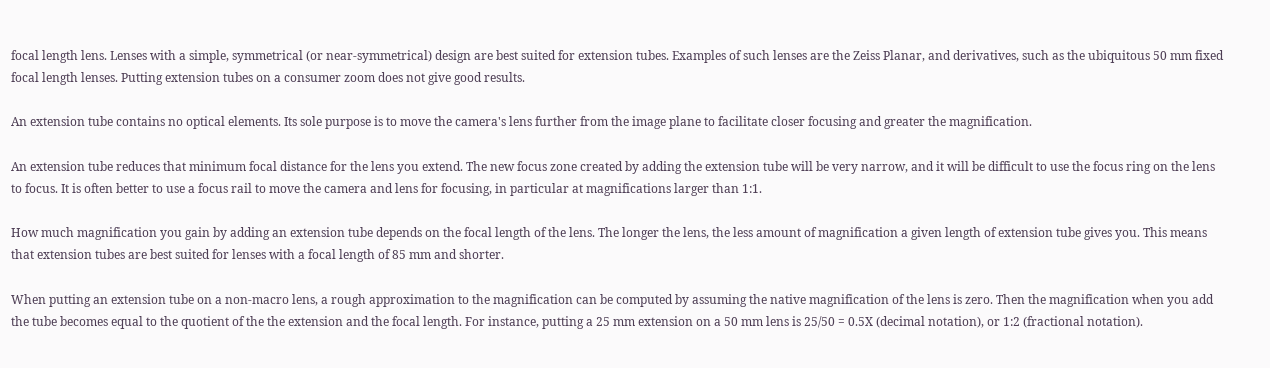focal length lens. Lenses with a simple, symmetrical (or near-symmetrical) design are best suited for extension tubes. Examples of such lenses are the Zeiss Planar, and derivatives, such as the ubiquitous 50 mm fixed focal length lenses. Putting extension tubes on a consumer zoom does not give good results.

An extension tube contains no optical elements. Its sole purpose is to move the camera's lens further from the image plane to facilitate closer focusing and greater the magnification.

An extension tube reduces that minimum focal distance for the lens you extend. The new focus zone created by adding the extension tube will be very narrow, and it will be difficult to use the focus ring on the lens to focus. It is often better to use a focus rail to move the camera and lens for focusing, in particular at magnifications larger than 1:1.

How much magnification you gain by adding an extension tube depends on the focal length of the lens. The longer the lens, the less amount of magnification a given length of extension tube gives you. This means that extension tubes are best suited for lenses with a focal length of 85 mm and shorter.

When putting an extension tube on a non-macro lens, a rough approximation to the magnification can be computed by assuming the native magnification of the lens is zero. Then the magnification when you add the tube becomes equal to the quotient of the the extension and the focal length. For instance, putting a 25 mm extension on a 50 mm lens is 25/50 = 0.5X (decimal notation), or 1:2 (fractional notation).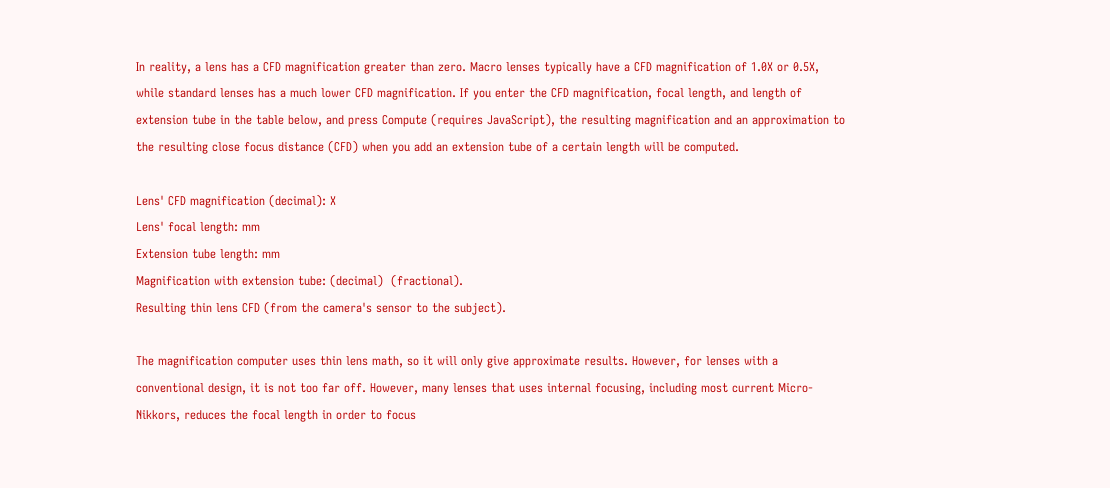In reality, a lens has a CFD magnification greater than zero. Macro lenses typically have a CFD magnification of 1.0X or 0.5X, while standard lenses has a much lower CFD magnification. If you enter the CFD magnification, focal length, and length of extension tube in the table below, and press Compute (requires JavaScript), the resulting magnification and an approximation to the resulting close focus distance (CFD) when you add an extension tube of a certain length will be computed.

Lens' CFD magnification (decimal): X
Lens' focal length: mm
Extension tube length: mm
Magnification with extension tube: (decimal)  (fractional).
Resulting thin lens CFD (from the camera's sensor to the subject).

The magnification computer uses thin lens math, so it will only give approximate results. However, for lenses with a conventional design, it is not too far off. However, many lenses that uses internal focusing, including most current Micro-Nikkors, reduces the focal length in order to focus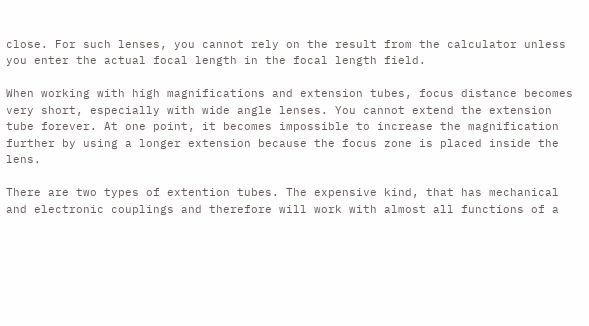close. For such lenses, you cannot rely on the result from the calculator unless you enter the actual focal length in the focal length field.

When working with high magnifications and extension tubes, focus distance becomes very short, especially with wide angle lenses. You cannot extend the extension tube forever. At one point, it becomes impossible to increase the magnification further by using a longer extension because the focus zone is placed inside the lens.

There are two types of extention tubes. The expensive kind, that has mechanical and electronic couplings and therefore will work with almost all functions of a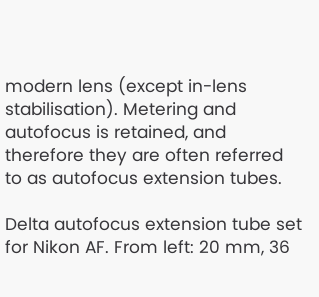modern lens (except in-lens stabilisation). Metering and autofocus is retained, and therefore they are often referred to as autofocus extension tubes.

Delta autofocus extension tube set for Nikon AF. From left: 20 mm, 36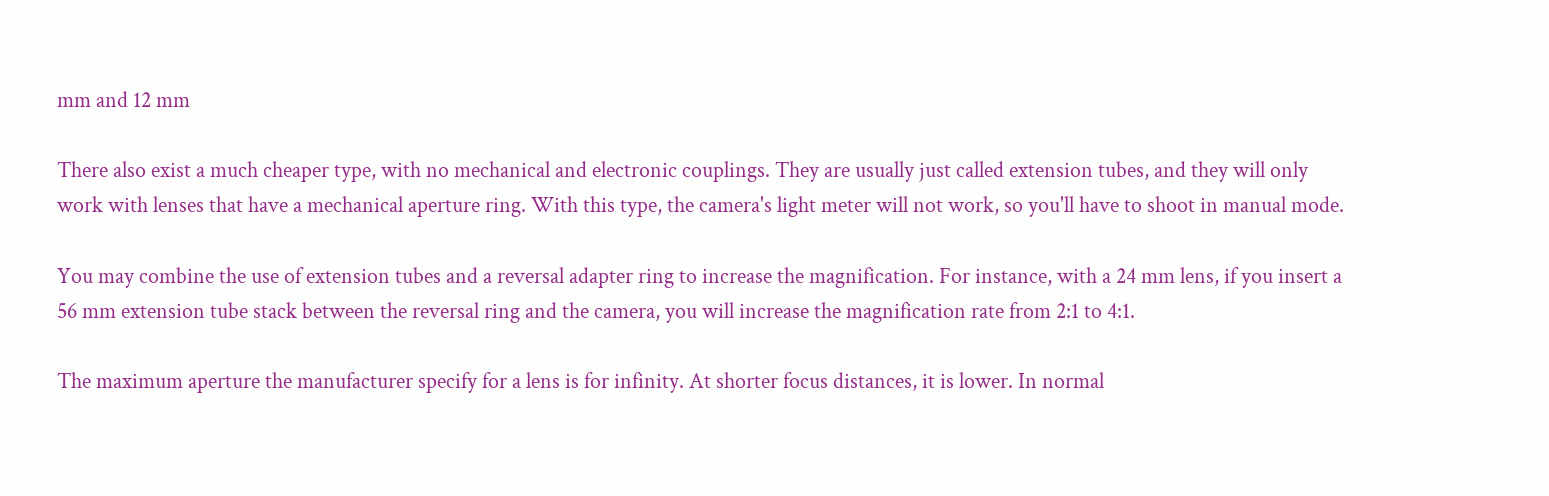mm and 12 mm

There also exist a much cheaper type, with no mechanical and electronic couplings. They are usually just called extension tubes, and they will only work with lenses that have a mechanical aperture ring. With this type, the camera's light meter will not work, so you'll have to shoot in manual mode.

You may combine the use of extension tubes and a reversal adapter ring to increase the magnification. For instance, with a 24 mm lens, if you insert a 56 mm extension tube stack between the reversal ring and the camera, you will increase the magnification rate from 2:1 to 4:1.

The maximum aperture the manufacturer specify for a lens is for infinity. At shorter focus distances, it is lower. In normal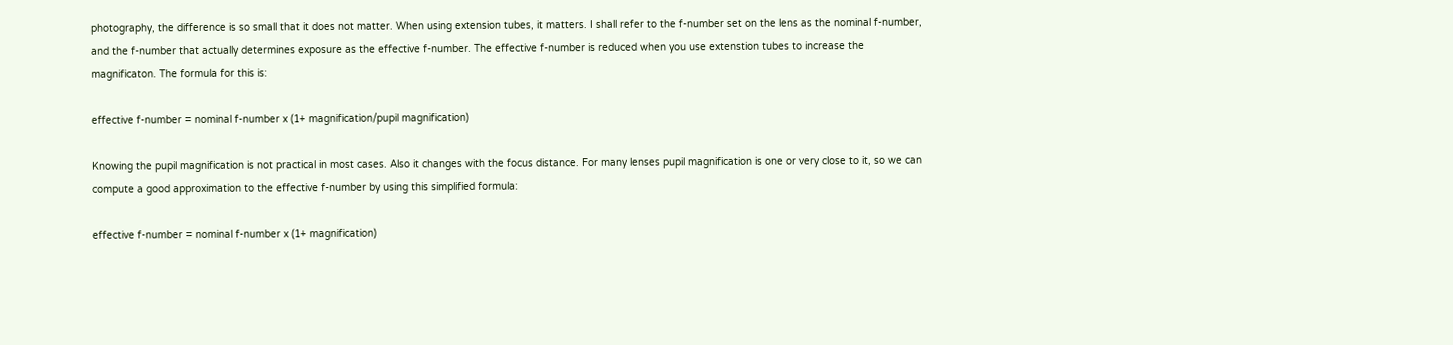photography, the difference is so small that it does not matter. When using extension tubes, it matters. I shall refer to the f-number set on the lens as the nominal f-number, and the f-number that actually determines exposure as the effective f-number. The effective f-number is reduced when you use extenstion tubes to increase the magnificaton. The formula for this is:

effective f-number = nominal f-number x (1+ magnification/pupil magnification)

Knowing the pupil magnification is not practical in most cases. Also it changes with the focus distance. For many lenses pupil magnification is one or very close to it, so we can compute a good approximation to the effective f-number by using this simplified formula:

effective f-number = nominal f-number x (1+ magnification)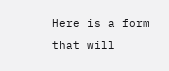Here is a form that will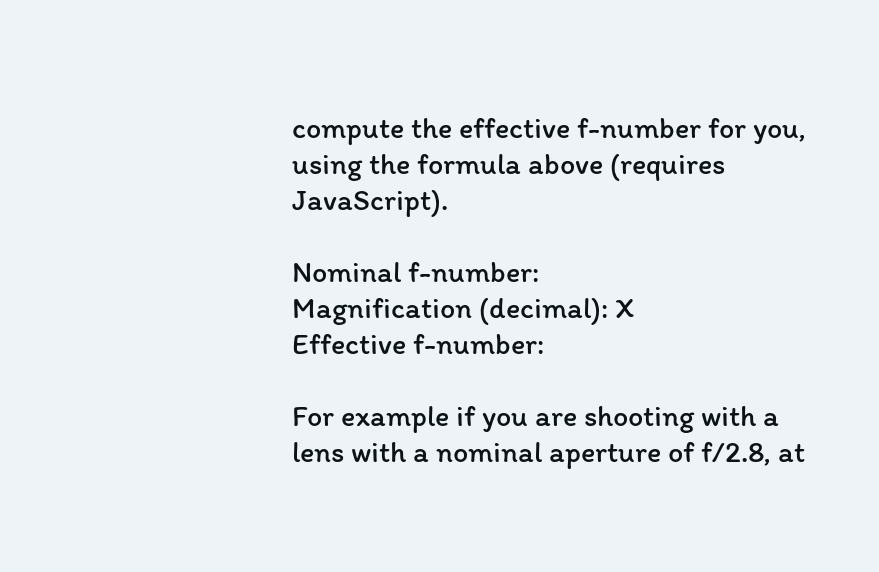compute the effective f-number for you, using the formula above (requires JavaScript).

Nominal f-number:
Magnification (decimal): X
Effective f-number:

For example if you are shooting with a lens with a nominal aperture of f/2.8, at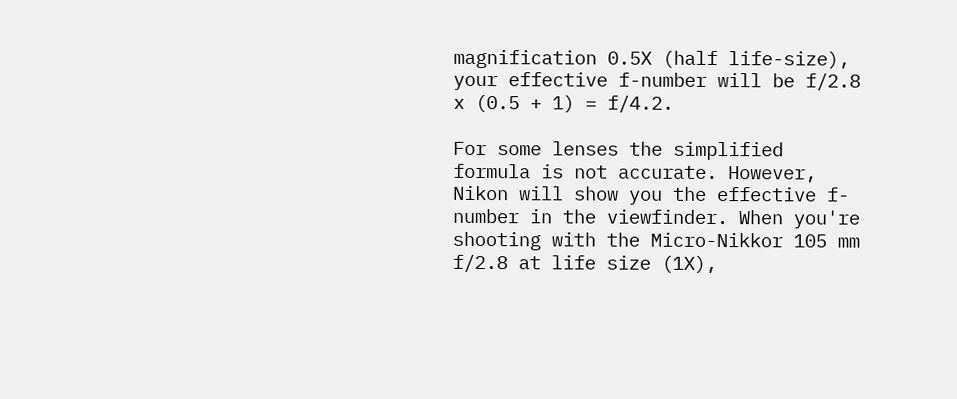magnification 0.5X (half life-size), your effective f-number will be f/2.8 x (0.5 + 1) = f/4.2.

For some lenses the simplified formula is not accurate. However, Nikon will show you the effective f-number in the viewfinder. When you're shooting with the Micro-Nikkor 105 mm f/2.8 at life size (1X),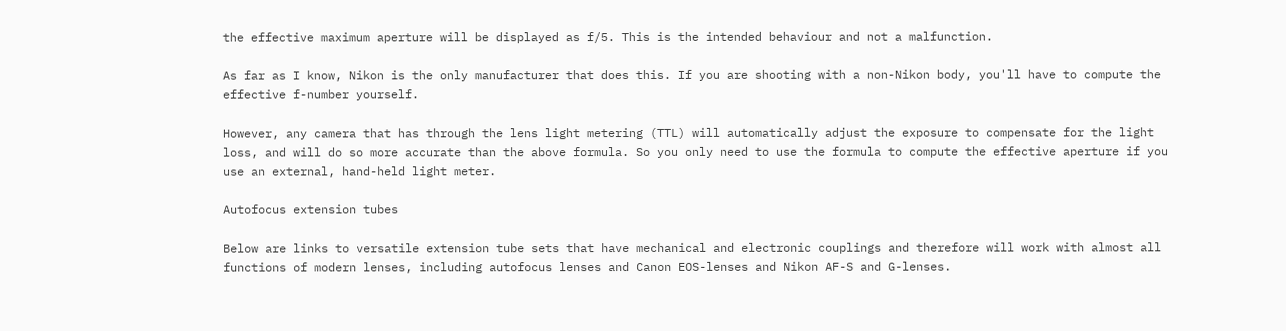the effective maximum aperture will be displayed as f/5. This is the intended behaviour and not a malfunction.

As far as I know, Nikon is the only manufacturer that does this. If you are shooting with a non-Nikon body, you'll have to compute the effective f-number yourself.

However, any camera that has through the lens light metering (TTL) will automatically adjust the exposure to compensate for the light loss, and will do so more accurate than the above formula. So you only need to use the formula to compute the effective aperture if you use an external, hand-held light meter.

Autofocus extension tubes

Below are links to versatile extension tube sets that have mechanical and electronic couplings and therefore will work with almost all functions of modern lenses, including autofocus lenses and Canon EOS-lenses and Nikon AF-S and G-lenses.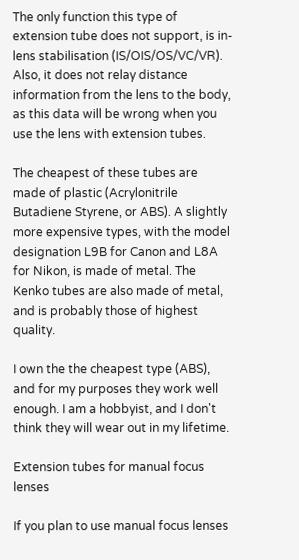The only function this type of extension tube does not support, is in-lens stabilisation (IS/OIS/OS/VC/VR). Also, it does not relay distance information from the lens to the body, as this data will be wrong when you use the lens with extension tubes.

The cheapest of these tubes are made of plastic (Acrylonitrile Butadiene Styrene, or ABS). A slightly more expensive types, with the model designation L9B for Canon and L8A for Nikon, is made of metal. The Kenko tubes are also made of metal, and is probably those of highest quality.

I own the the cheapest type (ABS), and for my purposes they work well enough. I am a hobbyist, and I don't think they will wear out in my lifetime.

Extension tubes for manual focus lenses

If you plan to use manual focus lenses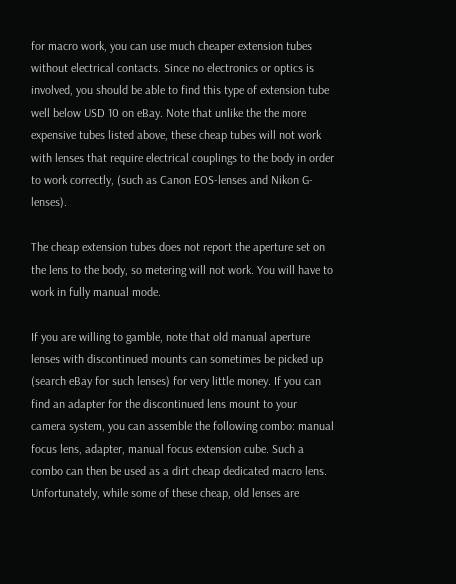for macro work, you can use much cheaper extension tubes without electrical contacts. Since no electronics or optics is involved, you should be able to find this type of extension tube well below USD 10 on eBay. Note that unlike the the more expensive tubes listed above, these cheap tubes will not work with lenses that require electrical couplings to the body in order to work correctly, (such as Canon EOS-lenses and Nikon G-lenses).

The cheap extension tubes does not report the aperture set on the lens to the body, so metering will not work. You will have to work in fully manual mode.

If you are willing to gamble, note that old manual aperture lenses with discontinued mounts can sometimes be picked up (search eBay for such lenses) for very little money. If you can find an adapter for the discontinued lens mount to your camera system, you can assemble the following combo: manual focus lens, adapter, manual focus extension cube. Such a combo can then be used as a dirt cheap dedicated macro lens. Unfortunately, while some of these cheap, old lenses are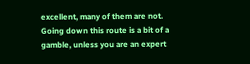excellent, many of them are not. Going down this route is a bit of a gamble, unless you are an expert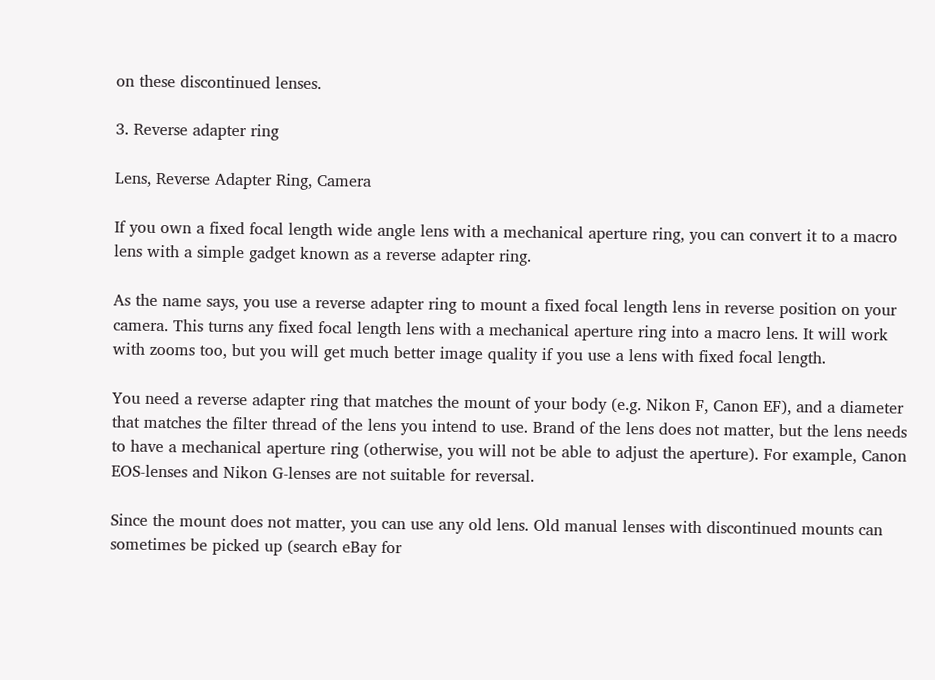on these discontinued lenses.

3. Reverse adapter ring

Lens, Reverse Adapter Ring, Camera

If you own a fixed focal length wide angle lens with a mechanical aperture ring, you can convert it to a macro lens with a simple gadget known as a reverse adapter ring.

As the name says, you use a reverse adapter ring to mount a fixed focal length lens in reverse position on your camera. This turns any fixed focal length lens with a mechanical aperture ring into a macro lens. It will work with zooms too, but you will get much better image quality if you use a lens with fixed focal length.

You need a reverse adapter ring that matches the mount of your body (e.g. Nikon F, Canon EF), and a diameter that matches the filter thread of the lens you intend to use. Brand of the lens does not matter, but the lens needs to have a mechanical aperture ring (otherwise, you will not be able to adjust the aperture). For example, Canon EOS-lenses and Nikon G-lenses are not suitable for reversal.

Since the mount does not matter, you can use any old lens. Old manual lenses with discontinued mounts can sometimes be picked up (search eBay for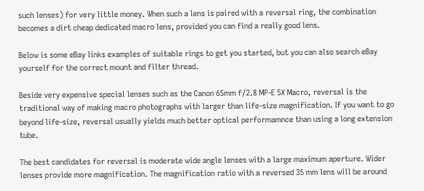such lenses) for very little money. When such a lens is paired with a reversal ring, the combination becomes a dirt cheap dedicated macro lens, provided you can find a really good lens.

Below is some eBay links examples of suitable rings to get you started, but you can also search eBay yourself for the correct mount and filter thread.

Beside very expensive special lenses such as the Canon 65mm f/2.8 MP-E 5X Macro, reversal is the traditional way of making macro photographs with larger than life-size magnification. If you want to go beyond life-size, reversal usually yields much better optical performamnce than using a long extension tube.

The best candidates for reversal is moderate wide angle lenses with a large maximum aperture. Wider lenses provide more magnification. The magnification ratio with a reversed 35 mm lens will be around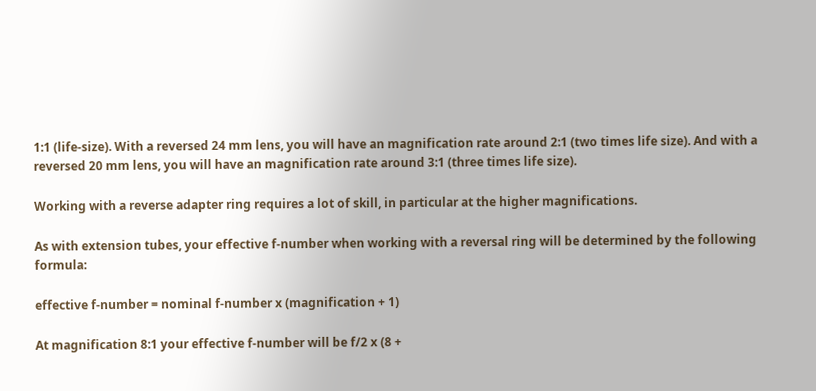1:1 (life-size). With a reversed 24 mm lens, you will have an magnification rate around 2:1 (two times life size). And with a reversed 20 mm lens, you will have an magnification rate around 3:1 (three times life size).

Working with a reverse adapter ring requires a lot of skill, in particular at the higher magnifications.

As with extension tubes, your effective f-number when working with a reversal ring will be determined by the following formula:

effective f-number = nominal f-number x (magnification + 1)

At magnification 8:1 your effective f-number will be f/2 x (8 +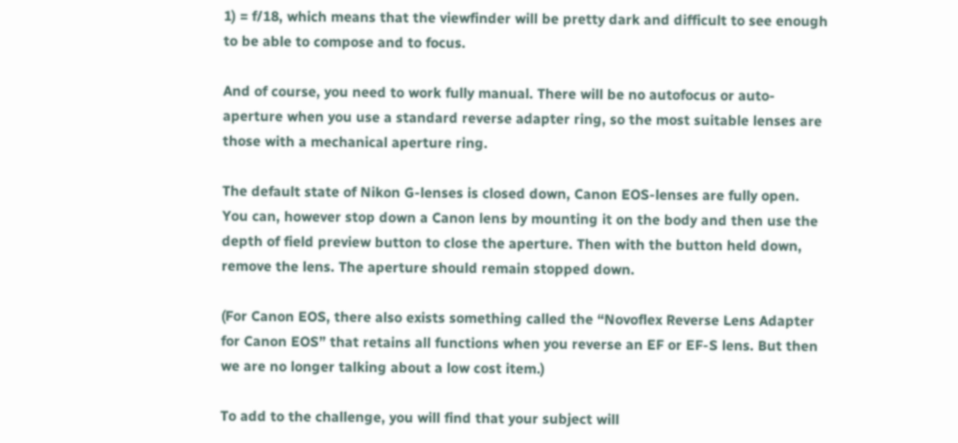1) = f/18, which means that the viewfinder will be pretty dark and difficult to see enough to be able to compose and to focus.

And of course, you need to work fully manual. There will be no autofocus or auto-aperture when you use a standard reverse adapter ring, so the most suitable lenses are those with a mechanical aperture ring.

The default state of Nikon G-lenses is closed down, Canon EOS-lenses are fully open. You can, however stop down a Canon lens by mounting it on the body and then use the depth of field preview button to close the aperture. Then with the button held down, remove the lens. The aperture should remain stopped down.

(For Canon EOS, there also exists something called the “Novoflex Reverse Lens Adapter for Canon EOS” that retains all functions when you reverse an EF or EF-S lens. But then we are no longer talking about a low cost item.)

To add to the challenge, you will find that your subject will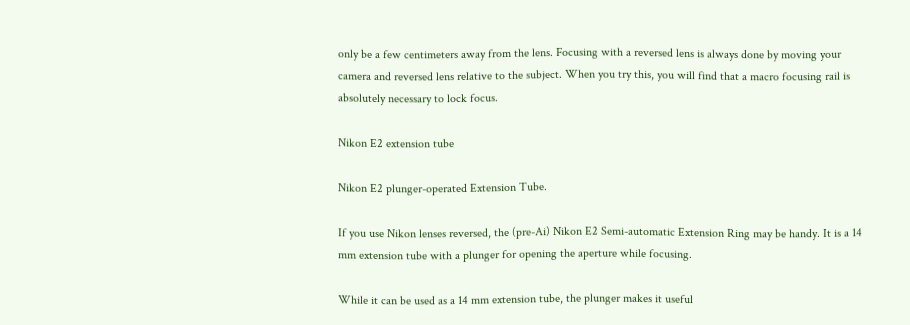only be a few centimeters away from the lens. Focusing with a reversed lens is always done by moving your camera and reversed lens relative to the subject. When you try this, you will find that a macro focusing rail is absolutely necessary to lock focus.

Nikon E2 extension tube

Nikon E2 plunger-operated Extension Tube.

If you use Nikon lenses reversed, the (pre-Ai) Nikon E2 Semi-automatic Extension Ring may be handy. It is a 14 mm extension tube with a plunger for opening the aperture while focusing.

While it can be used as a 14 mm extension tube, the plunger makes it useful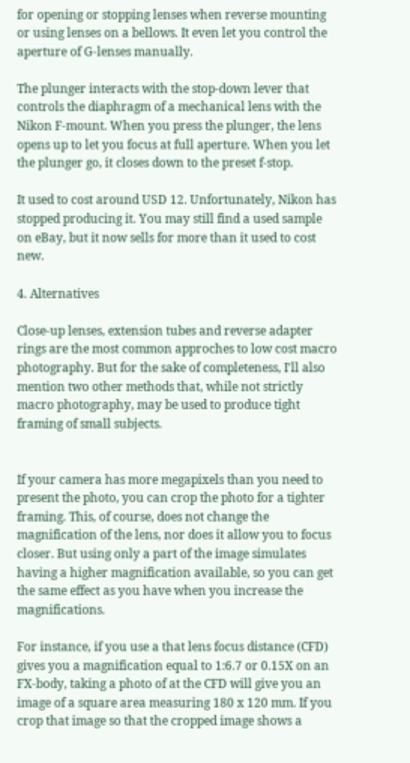for opening or stopping lenses when reverse mounting or using lenses on a bellows. It even let you control the aperture of G-lenses manually.

The plunger interacts with the stop-down lever that controls the diaphragm of a mechanical lens with the Nikon F-mount. When you press the plunger, the lens opens up to let you focus at full aperture. When you let the plunger go, it closes down to the preset f-stop.

It used to cost around USD 12. Unfortunately, Nikon has stopped producing it. You may still find a used sample on eBay, but it now sells for more than it used to cost new.

4. Alternatives

Close-up lenses, extension tubes and reverse adapter rings are the most common approches to low cost macro photography. But for the sake of completeness, I'll also mention two other methods that, while not strictly macro photography, may be used to produce tight framing of small subjects.


If your camera has more megapixels than you need to present the photo, you can crop the photo for a tighter framing. This, of course, does not change the magnification of the lens, nor does it allow you to focus closer. But using only a part of the image simulates having a higher magnification available, so you can get the same effect as you have when you increase the magnifications.

For instance, if you use a that lens focus distance (CFD) gives you a magnification equal to 1:6.7 or 0.15X on an FX-body, taking a photo of at the CFD will give you an image of a square area measuring 180 x 120 mm. If you crop that image so that the cropped image shows a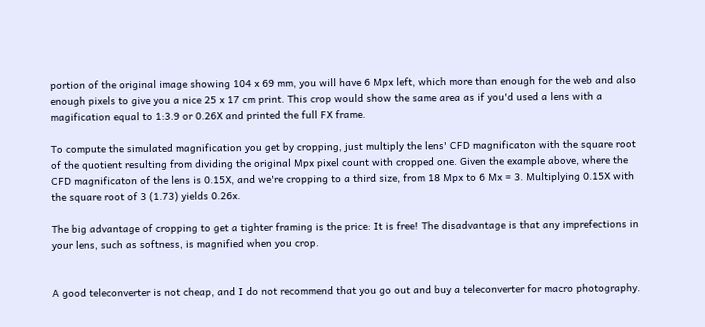portion of the original image showing 104 x 69 mm, you will have 6 Mpx left, which more than enough for the web and also enough pixels to give you a nice 25 x 17 cm print. This crop would show the same area as if you'd used a lens with a magification equal to 1:3.9 or 0.26X and printed the full FX frame.

To compute the simulated magnification you get by cropping, just multiply the lens' CFD magnificaton with the square root of the quotient resulting from dividing the original Mpx pixel count with cropped one. Given the example above, where the CFD magnificaton of the lens is 0.15X, and we're cropping to a third size, from 18 Mpx to 6 Mx = 3. Multiplying 0.15X with the square root of 3 (1.73) yields 0.26x.

The big advantage of cropping to get a tighter framing is the price: It is free! The disadvantage is that any imprefections in your lens, such as softness, is magnified when you crop.


A good teleconverter is not cheap, and I do not recommend that you go out and buy a teleconverter for macro photography.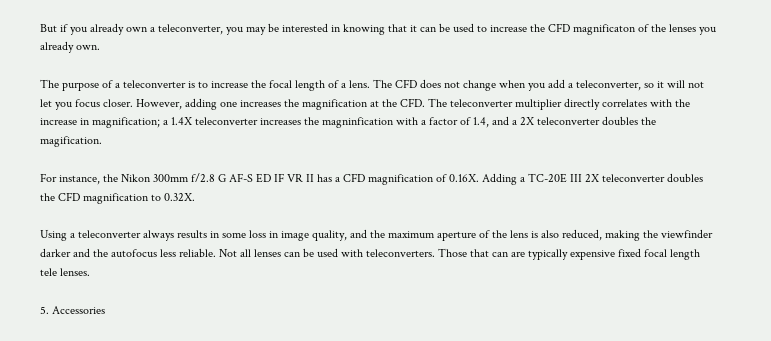But if you already own a teleconverter, you may be interested in knowing that it can be used to increase the CFD magnificaton of the lenses you already own.

The purpose of a teleconverter is to increase the focal length of a lens. The CFD does not change when you add a teleconverter, so it will not let you focus closer. However, adding one increases the magnification at the CFD. The teleconverter multiplier directly correlates with the increase in magnification; a 1.4X teleconverter increases the magninfication with a factor of 1.4, and a 2X teleconverter doubles the magification.

For instance, the Nikon 300mm f/2.8 G AF-S ED IF VR II has a CFD magnification of 0.16X. Adding a TC-20E III 2X teleconverter doubles the CFD magnification to 0.32X.

Using a teleconverter always results in some loss in image quality, and the maximum aperture of the lens is also reduced, making the viewfinder darker and the autofocus less reliable. Not all lenses can be used with teleconverters. Those that can are typically expensive fixed focal length tele lenses.

5. Accessories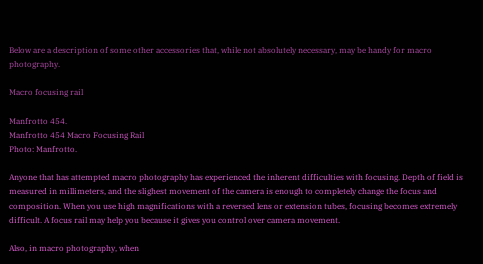Below are a description of some other accessories that, while not absolutely necessary, may be handy for macro photography.

Macro focusing rail

Manfrotto 454.
Manfrotto 454 Macro Focusing Rail
Photo: Manfrotto.

Anyone that has attempted macro photography has experienced the inherent difficulties with focusing. Depth of field is measured in millimeters, and the slighest movement of the camera is enough to completely change the focus and composition. When you use high magnifications with a reversed lens or extension tubes, focusing becomes extremely difficult. A focus rail may help you because it gives you control over camera movement.

Also, in macro photography, when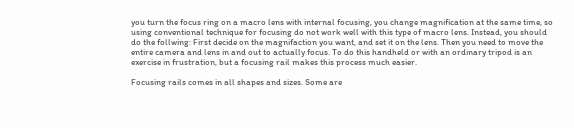you turn the focus ring on a macro lens with internal focusing, you change magnification at the same time, so using conventional technique for focusing do not work well with this type of macro lens. Instead, you should do the follwing: First decide on the magnifaction you want, and set it on the lens. Then you need to move the entire camera and lens in and out to actually focus. To do this handheld or with an ordinary tripod is an exercise in frustration, but a focusing rail makes this process much easier.

Focusing rails comes in all shapes and sizes. Some are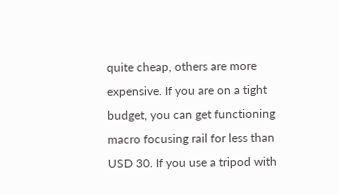quite cheap, others are more expensive. If you are on a tight budget, you can get functioning macro focusing rail for less than USD 30. If you use a tripod with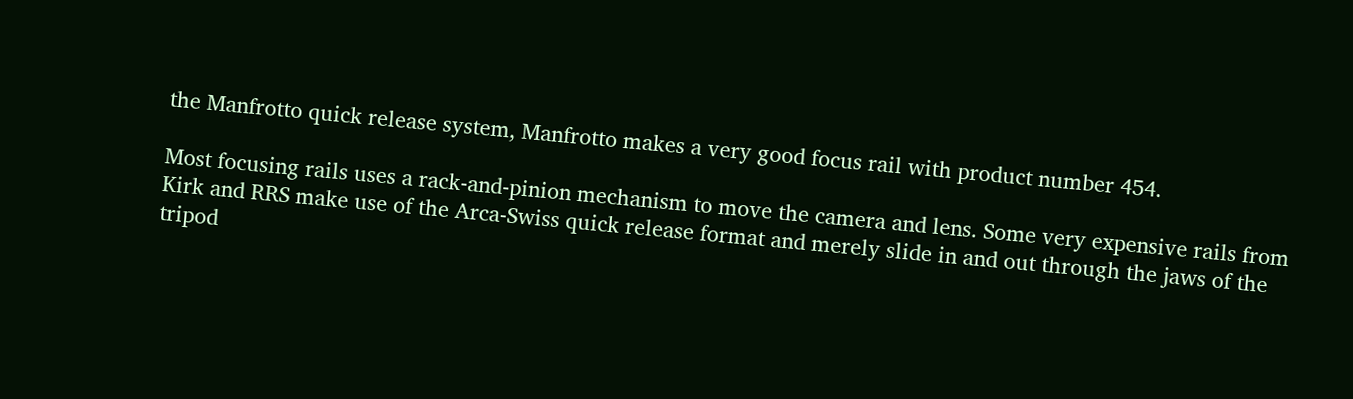the Manfrotto quick release system, Manfrotto makes a very good focus rail with product number 454.

Most focusing rails uses a rack-and-pinion mechanism to move the camera and lens. Some very expensive rails from Kirk and RRS make use of the Arca-Swiss quick release format and merely slide in and out through the jaws of the tripod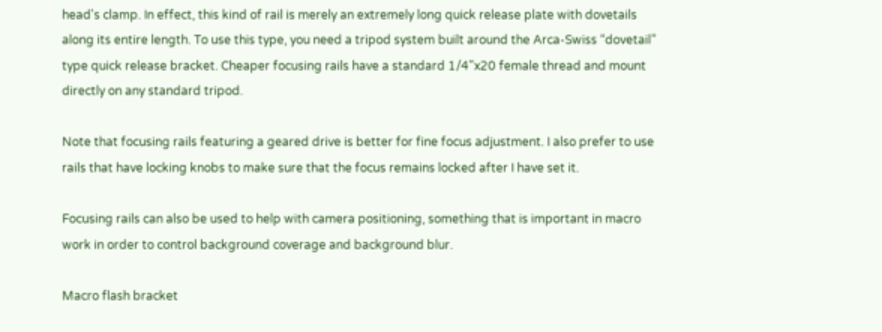head's clamp. In effect, this kind of rail is merely an extremely long quick release plate with dovetails along its entire length. To use this type, you need a tripod system built around the Arca-Swiss “dovetail” type quick release bracket. Cheaper focusing rails have a standard 1/4"x20 female thread and mount directly on any standard tripod.

Note that focusing rails featuring a geared drive is better for fine focus adjustment. I also prefer to use rails that have locking knobs to make sure that the focus remains locked after I have set it.

Focusing rails can also be used to help with camera positioning, something that is important in macro work in order to control background coverage and background blur.

Macro flash bracket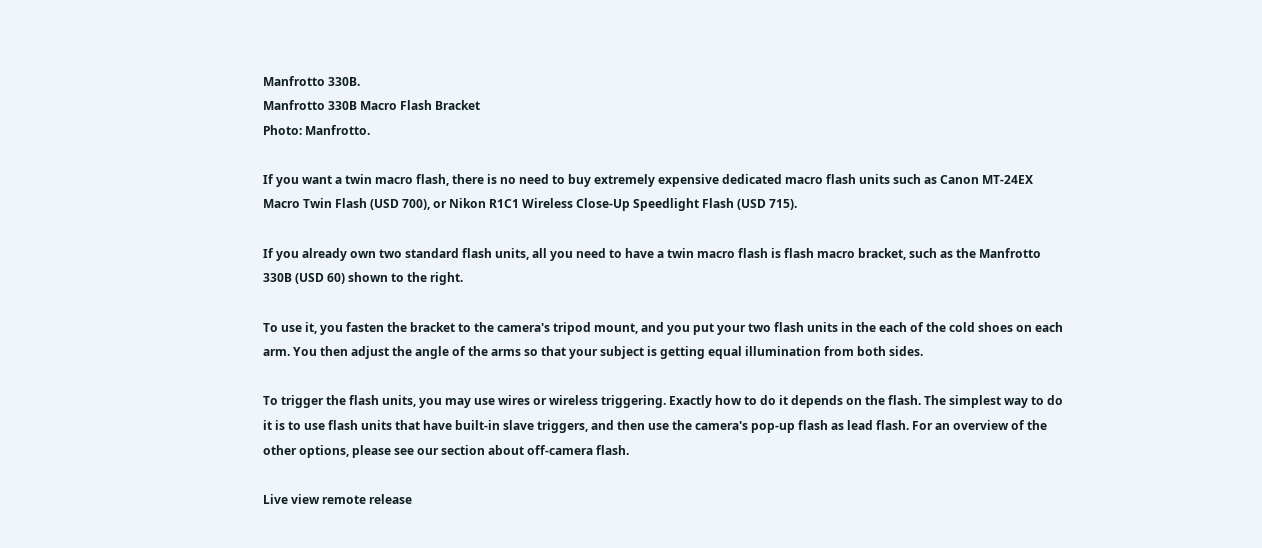Manfrotto 330B.
Manfrotto 330B Macro Flash Bracket
Photo: Manfrotto.

If you want a twin macro flash, there is no need to buy extremely expensive dedicated macro flash units such as Canon MT-24EX Macro Twin Flash (USD 700), or Nikon R1C1 Wireless Close-Up Speedlight Flash (USD 715).

If you already own two standard flash units, all you need to have a twin macro flash is flash macro bracket, such as the Manfrotto 330B (USD 60) shown to the right.

To use it, you fasten the bracket to the camera's tripod mount, and you put your two flash units in the each of the cold shoes on each arm. You then adjust the angle of the arms so that your subject is getting equal illumination from both sides.

To trigger the flash units, you may use wires or wireless triggering. Exactly how to do it depends on the flash. The simplest way to do it is to use flash units that have built-in slave triggers, and then use the camera's pop-up flash as lead flash. For an overview of the other options, please see our section about off-camera flash.

Live view remote release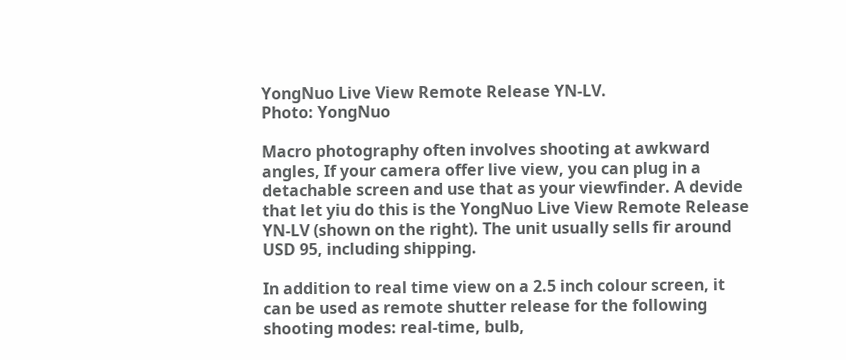YongNuo Live View Remote Release YN-LV.
Photo: YongNuo

Macro photography often involves shooting at awkward angles, If your camera offer live view, you can plug in a detachable screen and use that as your viewfinder. A devide that let yiu do this is the YongNuo Live View Remote Release YN-LV (shown on the right). The unit usually sells fir around USD 95, including shipping.

In addition to real time view on a 2.5 inch colour screen, it can be used as remote shutter release for the following shooting modes: real-time, bulb,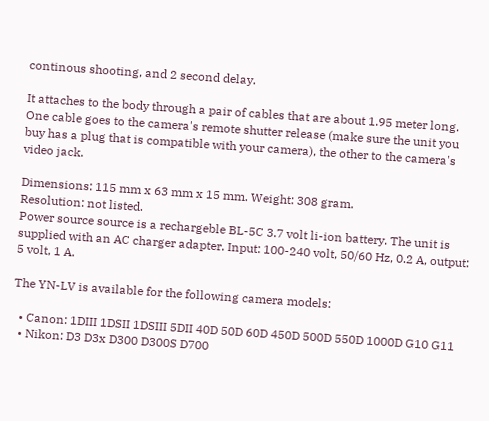continous shooting, and 2 second delay.

It attaches to the body through a pair of cables that are about 1.95 meter long. One cable goes to the camera's remote shutter release (make sure the unit you buy has a plug that is compatible with your camera), the other to the camera's video jack.

Dimensions: 115 mm x 63 mm x 15 mm. Weight: 308 gram.
Resolution: not listed.
Power source source is a rechargeble BL-5C 3.7 volt li-ion battery. The unit is supplied with an AC charger adapter. Input: 100-240 volt, 50/60 Hz, 0.2 A, output: 5 volt, 1 A.

The YN-LV is available for the following camera models:

  • Canon: 1DIII 1DSII 1DSIII 5DII 40D 50D 60D 450D 500D 550D 1000D G10 G11
  • Nikon: D3 D3x D300 D300S D700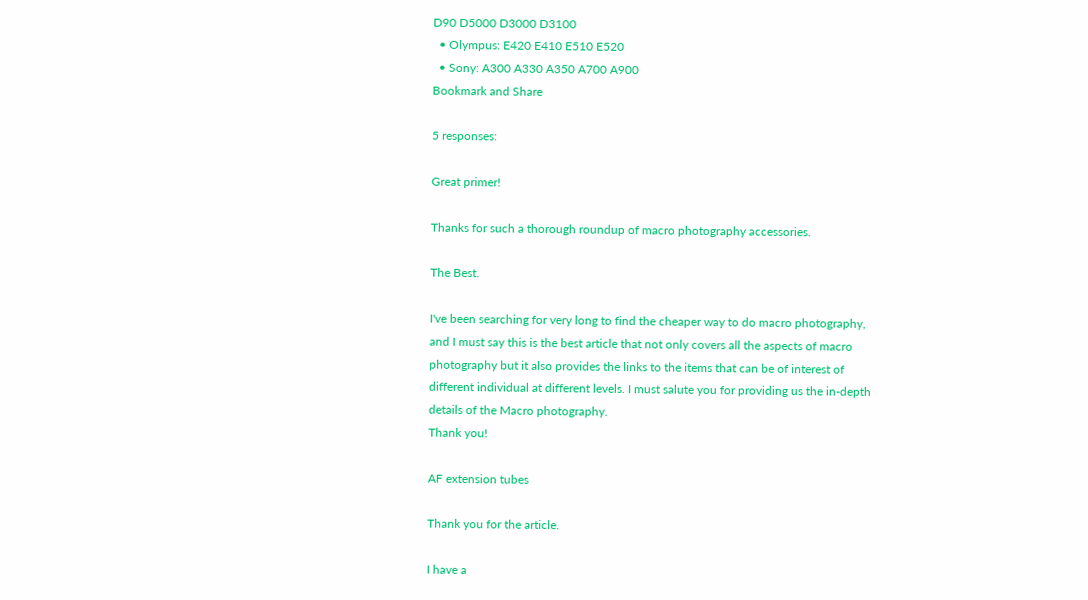D90 D5000 D3000 D3100
  • Olympus: E420 E410 E510 E520
  • Sony: A300 A330 A350 A700 A900
Bookmark and Share

5 responses:

Great primer!

Thanks for such a thorough roundup of macro photography accessories.

The Best.

I've been searching for very long to find the cheaper way to do macro photography, and I must say this is the best article that not only covers all the aspects of macro photography but it also provides the links to the items that can be of interest of different individual at different levels. I must salute you for providing us the in-depth details of the Macro photography.
Thank you!

AF extension tubes

Thank you for the article.

I have a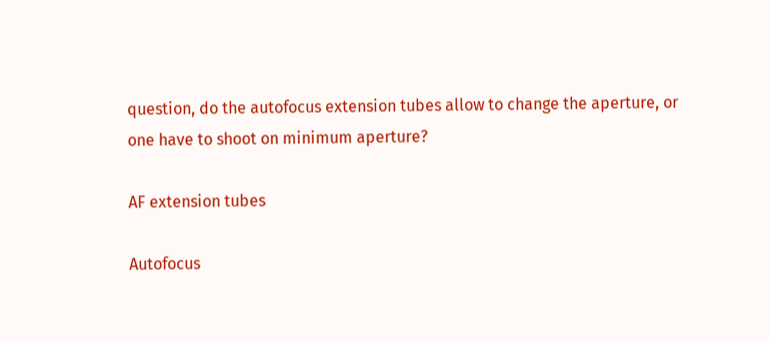question, do the autofocus extension tubes allow to change the aperture, or one have to shoot on minimum aperture?

AF extension tubes

Autofocus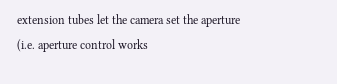extension tubes let the camera set the aperture (i.e. aperture control works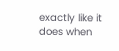exactly like it does when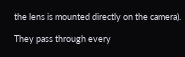the lens is mounted directly on the camera).

They pass through every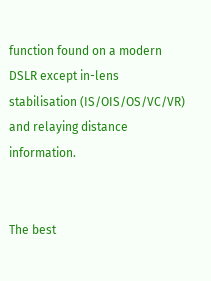function found on a modern DSLR except in-lens stabilisation (IS/OIS/OS/VC/VR) and relaying distance information.


The best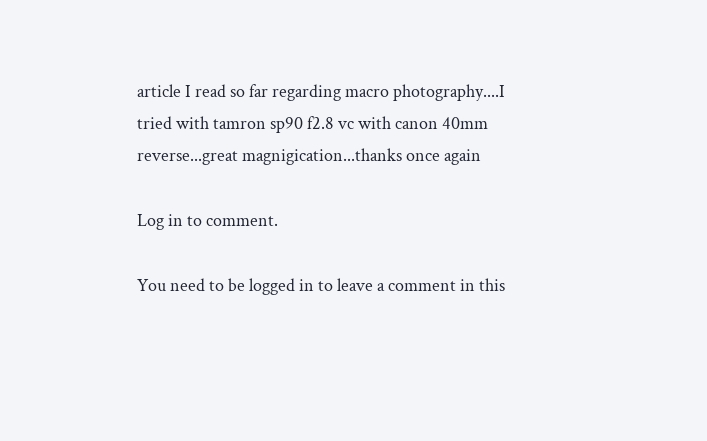article I read so far regarding macro photography....I tried with tamron sp90 f2.8 vc with canon 40mm reverse...great magnigication...thanks once again

Log in to comment.

You need to be logged in to leave a comment in this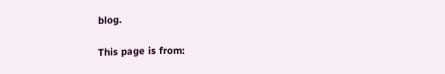blog.

This page is from: